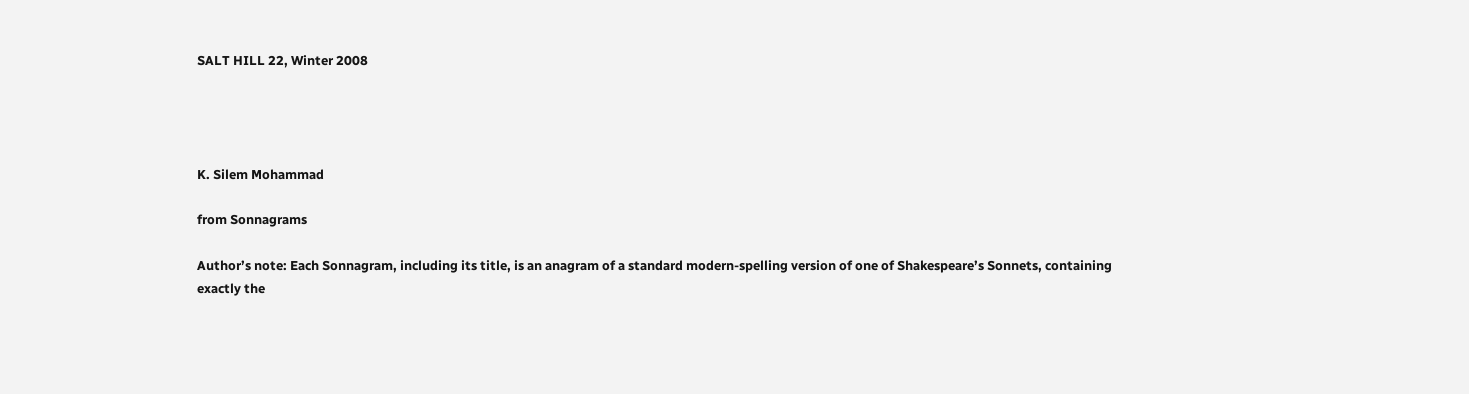SALT HILL 22, Winter 2008




K. Silem Mohammad

from Sonnagrams

Author’s note: Each Sonnagram, including its title, is an anagram of a standard modern-spelling version of one of Shakespeare’s Sonnets, containing exactly the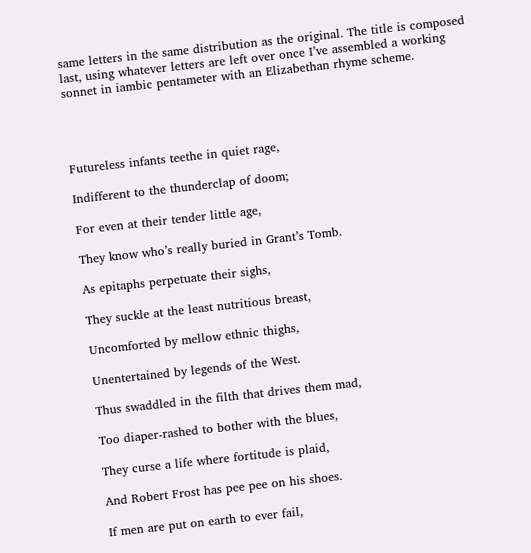same letters in the same distribution as the original. The title is composed last, using whatever letters are left over once I’ve assembled a working sonnet in iambic pentameter with an Elizabethan rhyme scheme.




Futureless infants teethe in quiet rage,

Indifferent to the thunderclap of doom;

For even at their tender little age,

They know who’s really buried in Grant’s Tomb.

As epitaphs perpetuate their sighs,

They suckle at the least nutritious breast,

Uncomforted by mellow ethnic thighs,

Unentertained by legends of the West.

Thus swaddled in the filth that drives them mad,

Too diaper-rashed to bother with the blues,

They curse a life where fortitude is plaid,

And Robert Frost has pee pee on his shoes.

If men are put on earth to ever fail,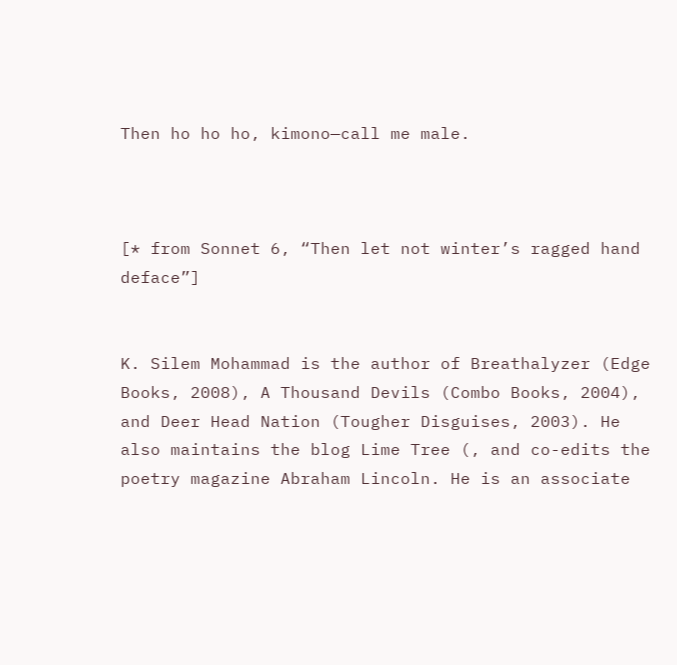Then ho ho ho, kimono—call me male.



[* from Sonnet 6, “Then let not winter’s ragged hand deface”]


K. Silem Mohammad is the author of Breathalyzer (Edge Books, 2008), A Thousand Devils (Combo Books, 2004), and Deer Head Nation (Tougher Disguises, 2003). He also maintains the blog Lime Tree (, and co-edits the poetry magazine Abraham Lincoln. He is an associate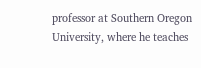professor at Southern Oregon University, where he teaches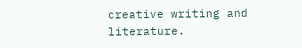creative writing and literature.